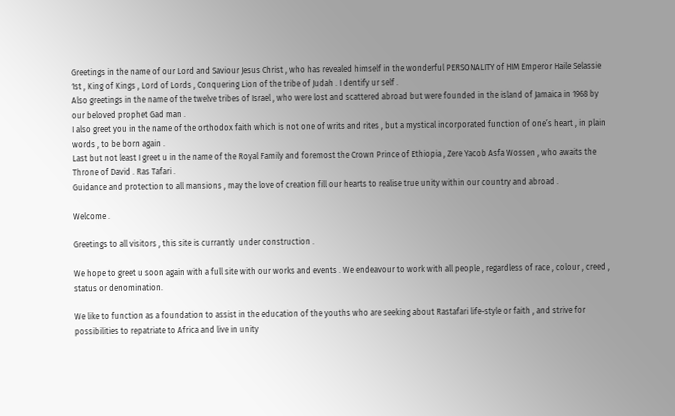Greetings in the name of our Lord and Saviour Jesus Christ , who has revealed himself in the wonderful PERSONALITY of HIM Emperor Haile Selassie 1st , King of Kings , Lord of Lords , Conquering Lion of the tribe of Judah . I dentify ur self .
Also greetings in the name of the twelve tribes of Israel , who were lost and scattered abroad but were founded in the island of Jamaica in 1968 by our beloved prophet Gad man .
I also greet you in the name of the orthodox faith which is not one of writs and rites , but a mystical incorporated function of one’s heart , in plain words , to be born again .
Last but not least I greet u in the name of the Royal Family and foremost the Crown Prince of Ethiopia , Zere Yacob Asfa Wossen , who awaits the Throne of David . Ras Tafari .
Guidance and protection to all mansions , may the love of creation fill our hearts to realise true unity within our country and abroad .

Welcome .

Greetings to all visitors , this site is currantly  under construction .

We hope to greet u soon again with a full site with our works and events . We endeavour to work with all people , regardless of race , colour , creed , status or denomination.

We like to function as a foundation to assist in the education of the youths who are seeking about Rastafari life-style or faith , and strive for possibilities to repatriate to Africa and live in unity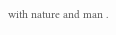with nature and man .